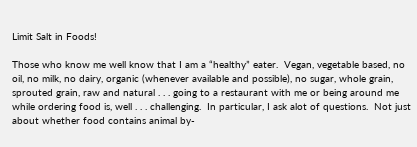Limit Salt in Foods!

Those who know me well know that I am a “healthy” eater.  Vegan, vegetable based, no oil, no milk, no dairy, organic (whenever available and possible), no sugar, whole grain, sprouted grain, raw and natural . . . going to a restaurant with me or being around me while ordering food is, well . . . challenging.  In particular, I ask alot of questions.  Not just about whether food contains animal by-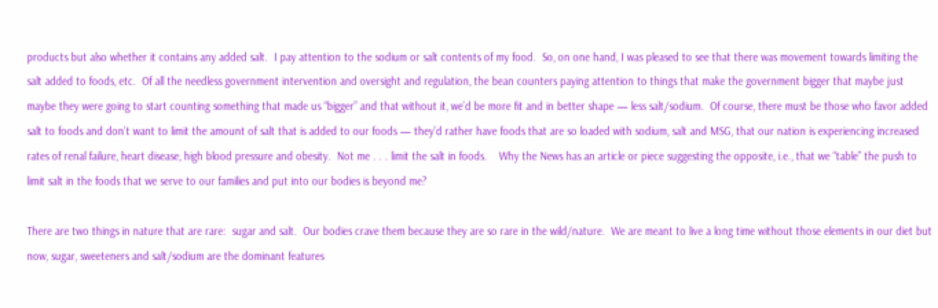products but also whether it contains any added salt.  I pay attention to the sodium or salt contents of my food.  So, on one hand, I was pleased to see that there was movement towards limiting the salt added to foods, etc.  Of all the needless government intervention and oversight and regulation, the bean counters paying attention to things that make the government bigger that maybe just maybe they were going to start counting something that made us “bigger” and that without it, we’d be more fit and in better shape — less salt/sodium.  Of course, there must be those who favor added salt to foods and don’t want to limit the amount of salt that is added to our foods — they’d rather have foods that are so loaded with sodium, salt and MSG, that our nation is experiencing increased rates of renal failure, heart disease, high blood pressure and obesity.  Not me . . . limit the salt in foods.    Why the News has an article or piece suggesting the opposite, i.e., that we “table” the push to limit salt in the foods that we serve to our families and put into our bodies is beyond me?

There are two things in nature that are rare:  sugar and salt.  Our bodies crave them because they are so rare in the wild/nature.  We are meant to live a long time without those elements in our diet but now, sugar, sweeteners and salt/sodium are the dominant features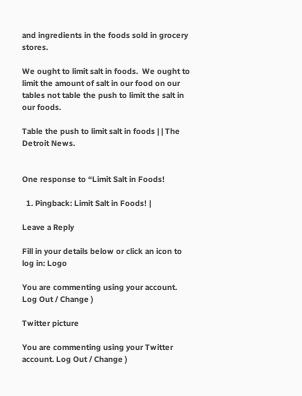and ingredients in the foods sold in grocery stores.

We ought to limit salt in foods.  We ought to limit the amount of salt in our food on our tables not table the push to limit the salt in our foods.

Table the push to limit salt in foods | | The Detroit News.


One response to “Limit Salt in Foods!

  1. Pingback: Limit Salt in Foods! |

Leave a Reply

Fill in your details below or click an icon to log in: Logo

You are commenting using your account. Log Out / Change )

Twitter picture

You are commenting using your Twitter account. Log Out / Change )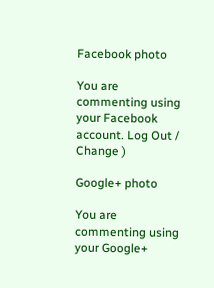Facebook photo

You are commenting using your Facebook account. Log Out / Change )

Google+ photo

You are commenting using your Google+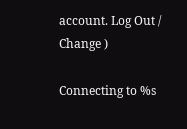account. Log Out / Change )

Connecting to %s